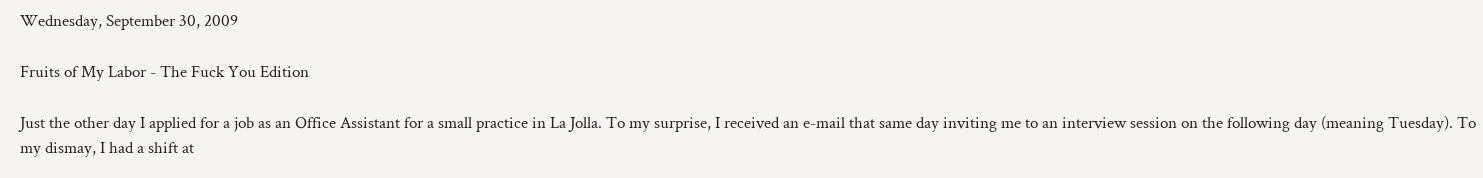Wednesday, September 30, 2009

Fruits of My Labor - The Fuck You Edition

Just the other day I applied for a job as an Office Assistant for a small practice in La Jolla. To my surprise, I received an e-mail that same day inviting me to an interview session on the following day (meaning Tuesday). To my dismay, I had a shift at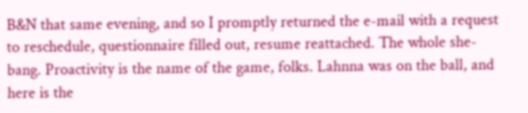B&N that same evening, and so I promptly returned the e-mail with a request to reschedule, questionnaire filled out, resume reattached. The whole she-bang. Proactivity is the name of the game, folks. Lahnna was on the ball, and here is the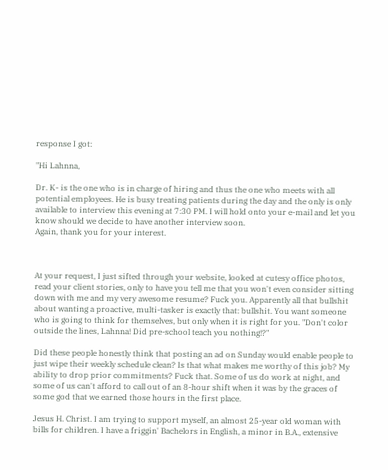response I got:

"Hi Lahnna,

Dr. K- is the one who is in charge of hiring and thus the one who meets with all potential employees. He is busy treating patients during the day and the only is only available to interview this evening at 7:30 PM. I will hold onto your e-mail and let you know should we decide to have another interview soon.
Again, thank you for your interest.



At your request, I just sifted through your website, looked at cutesy office photos, read your client stories, only to have you tell me that you won't even consider sitting down with me and my very awesome resume? Fuck you. Apparently all that bullshit about wanting a proactive, multi-tasker is exactly that: bullshit. You want someone who is going to think for themselves, but only when it is right for you. "Don't color outside the lines, Lahnna! Did pre-school teach you nothing!?"

Did these people honestly think that posting an ad on Sunday would enable people to just wipe their weekly schedule clean? Is that what makes me worthy of this job? My ability to drop prior commitments? Fuck that. Some of us do work at night, and some of us can't afford to call out of an 8-hour shift when it was by the graces of some god that we earned those hours in the first place.

Jesus H. Christ. I am trying to support myself, an almost 25-year old woman with bills for children. I have a friggin' Bachelors in English, a minor in B.A., extensive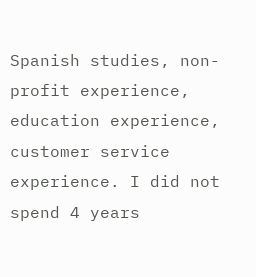Spanish studies, non-profit experience, education experience, customer service experience. I did not spend 4 years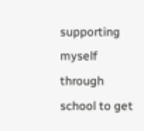supporting myself through school to get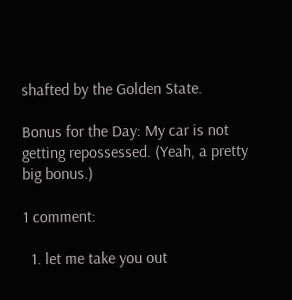shafted by the Golden State.

Bonus for the Day: My car is not getting repossessed. (Yeah, a pretty big bonus.)

1 comment:

  1. let me take you out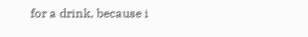for a drink, because i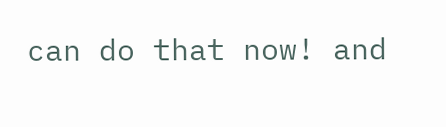can do that now! and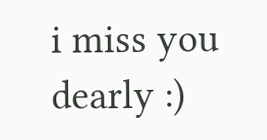i miss you dearly :)